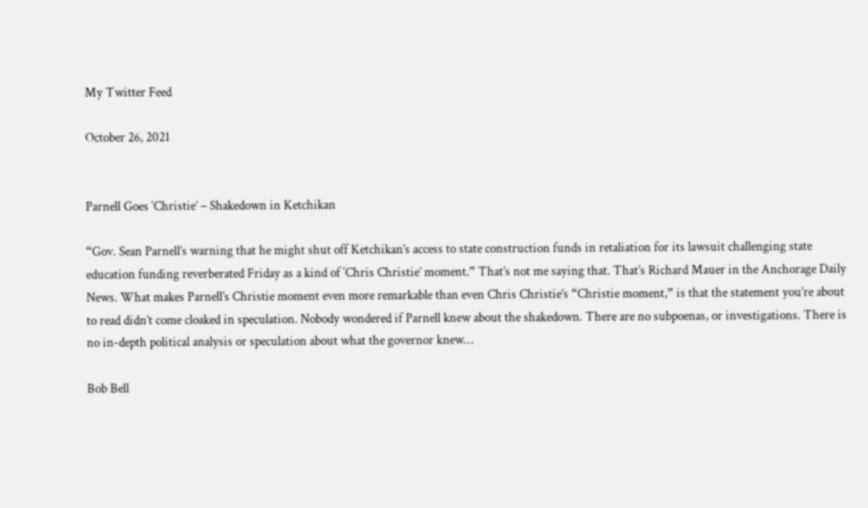My Twitter Feed

October 26, 2021


Parnell Goes ‘Christie’ – Shakedown in Ketchikan

“Gov. Sean Parnell’s warning that he might shut off Ketchikan’s access to state construction funds in retaliation for its lawsuit challenging state education funding reverberated Friday as a kind of ‘Chris Christie’ moment.” That’s not me saying that. That’s Richard Mauer in the Anchorage Daily News. What makes Parnell’s Christie moment even more remarkable than even Chris Christie’s “Christie moment,” is that the statement you’re about to read didn’t come cloaked in speculation. Nobody wondered if Parnell knew about the shakedown. There are no subpoenas, or investigations. There is no in-depth political analysis or speculation about what the governor knew…

Bob Bell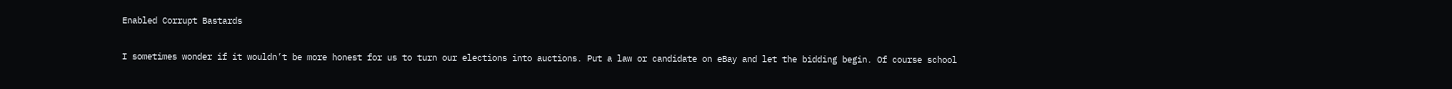Enabled Corrupt Bastards

I sometimes wonder if it wouldn’t be more honest for us to turn our elections into auctions. Put a law or candidate on eBay and let the bidding begin. Of course school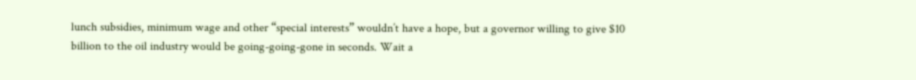lunch subsidies, minimum wage and other “special interests” wouldn’t have a hope, but a governor willing to give $10 billion to the oil industry would be going-going-gone in seconds. Wait a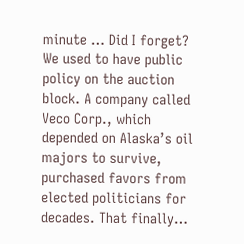minute … Did I forget? We used to have public policy on the auction block. A company called Veco Corp., which depended on Alaska’s oil majors to survive, purchased favors from elected politicians for decades. That finally…